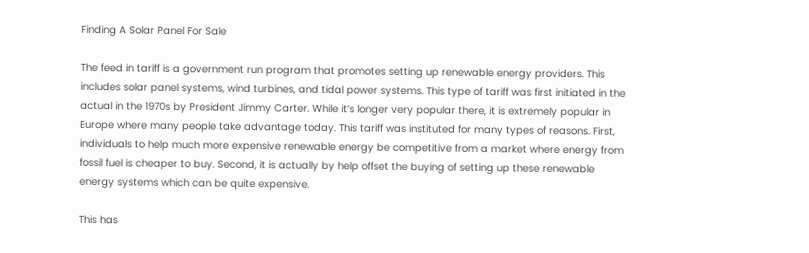Finding A Solar Panel For Sale

The feed in tariff is a government run program that promotes setting up renewable energy providers. This includes solar panel systems, wind turbines, and tidal power systems. This type of tariff was first initiated in the actual in the 1970s by President Jimmy Carter. While it’s longer very popular there, it is extremely popular in Europe where many people take advantage today. This tariff was instituted for many types of reasons. First, individuals to help much more expensive renewable energy be competitive from a market where energy from fossil fuel is cheaper to buy. Second, it is actually by help offset the buying of setting up these renewable energy systems which can be quite expensive.

This has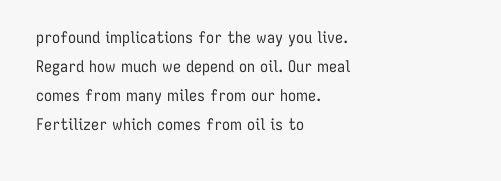profound implications for the way you live. Regard how much we depend on oil. Our meal comes from many miles from our home. Fertilizer which comes from oil is to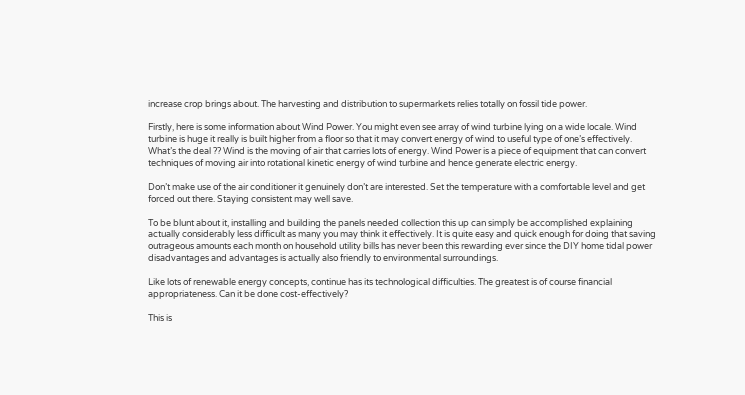increase crop brings about. The harvesting and distribution to supermarkets relies totally on fossil tide power.

Firstly, here is some information about Wind Power. You might even see array of wind turbine lying on a wide locale. Wind turbine is huge it really is built higher from a floor so that it may convert energy of wind to useful type of one’s effectively. What’s the deal ?? Wind is the moving of air that carries lots of energy. Wind Power is a piece of equipment that can convert techniques of moving air into rotational kinetic energy of wind turbine and hence generate electric energy.

Don’t make use of the air conditioner it genuinely don’t are interested. Set the temperature with a comfortable level and get forced out there. Staying consistent may well save.

To be blunt about it, installing and building the panels needed collection this up can simply be accomplished explaining actually considerably less difficult as many you may think it effectively. It is quite easy and quick enough for doing that saving outrageous amounts each month on household utility bills has never been this rewarding ever since the DIY home tidal power disadvantages and advantages is actually also friendly to environmental surroundings.

Like lots of renewable energy concepts, continue has its technological difficulties. The greatest is of course financial appropriateness. Can it be done cost-effectively?

This is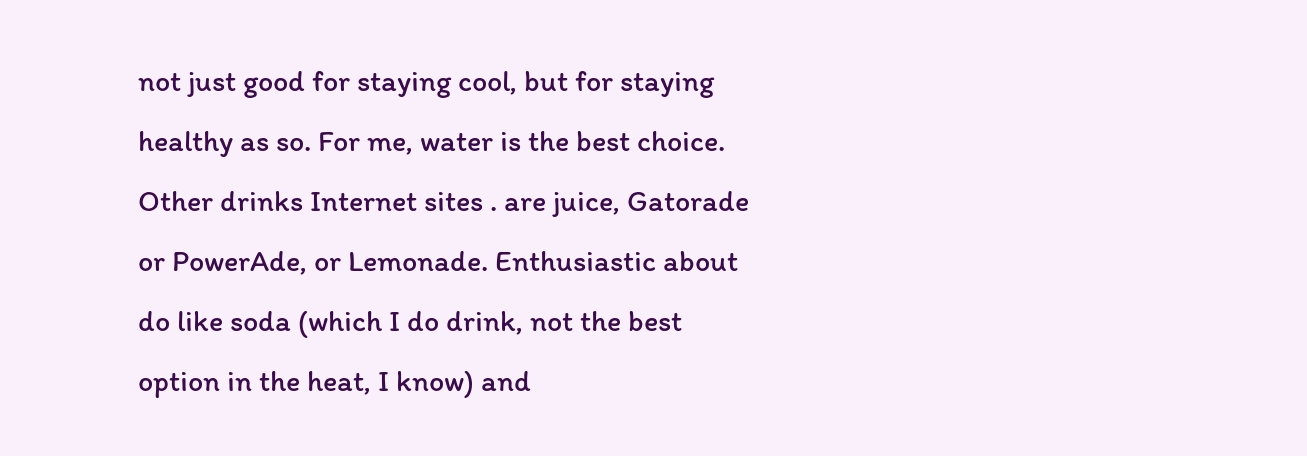not just good for staying cool, but for staying healthy as so. For me, water is the best choice. Other drinks Internet sites . are juice, Gatorade or PowerAde, or Lemonade. Enthusiastic about do like soda (which I do drink, not the best option in the heat, I know) and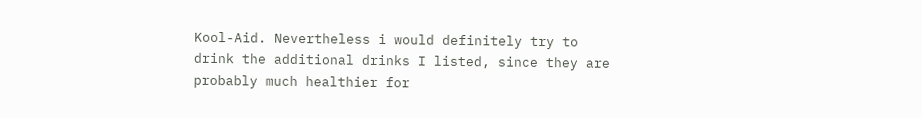Kool-Aid. Nevertheless i would definitely try to drink the additional drinks I listed, since they are probably much healthier for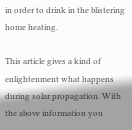in order to drink in the blistering home heating.

This article gives a kind of enlightenment what happens during solar propagation. With the above information you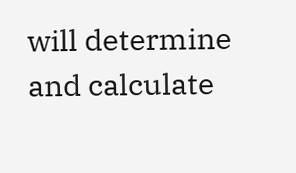will determine and calculate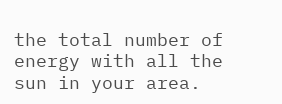the total number of energy with all the sun in your area.